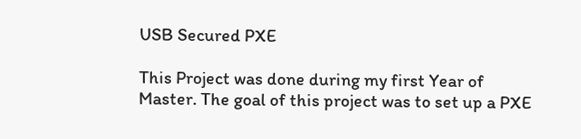USB Secured PXE

This Project was done during my first Year of Master. The goal of this project was to set up a PXE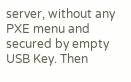server, without any PXE menu and secured by empty USB Key. Then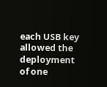each USB key allowed the deployment of one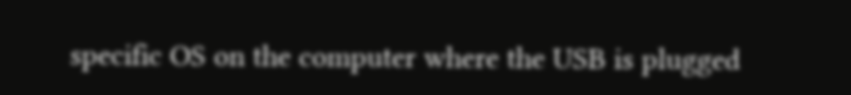specific OS on the computer where the USB is plugged